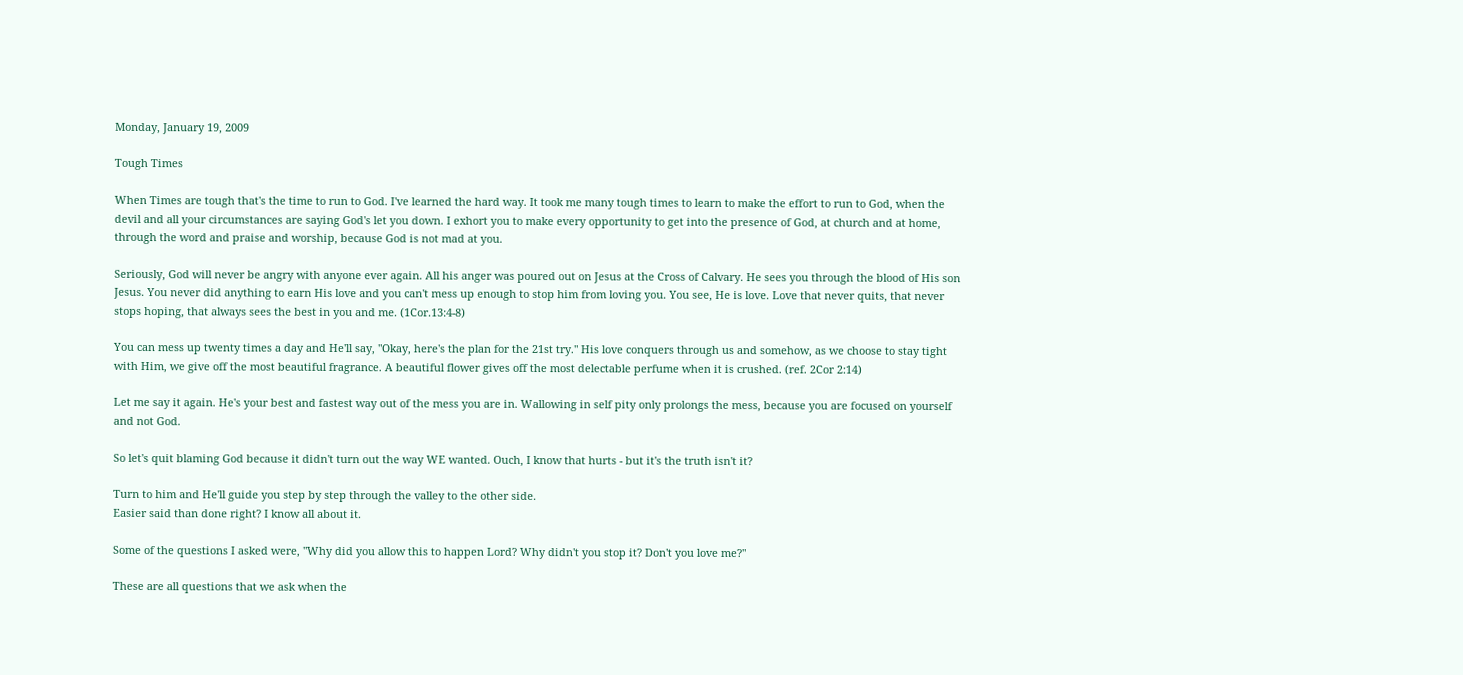Monday, January 19, 2009

Tough Times

When Times are tough that's the time to run to God. I've learned the hard way. It took me many tough times to learn to make the effort to run to God, when the devil and all your circumstances are saying God's let you down. I exhort you to make every opportunity to get into the presence of God, at church and at home, through the word and praise and worship, because God is not mad at you.

Seriously, God will never be angry with anyone ever again. All his anger was poured out on Jesus at the Cross of Calvary. He sees you through the blood of His son Jesus. You never did anything to earn His love and you can't mess up enough to stop him from loving you. You see, He is love. Love that never quits, that never stops hoping, that always sees the best in you and me. (1Cor.13:4-8)

You can mess up twenty times a day and He'll say, "Okay, here's the plan for the 21st try." His love conquers through us and somehow, as we choose to stay tight with Him, we give off the most beautiful fragrance. A beautiful flower gives off the most delectable perfume when it is crushed. (ref. 2Cor 2:14)

Let me say it again. He's your best and fastest way out of the mess you are in. Wallowing in self pity only prolongs the mess, because you are focused on yourself and not God.

So let's quit blaming God because it didn't turn out the way WE wanted. Ouch, I know that hurts - but it's the truth isn't it?

Turn to him and He'll guide you step by step through the valley to the other side.
Easier said than done right? I know all about it.

Some of the questions I asked were, "Why did you allow this to happen Lord? Why didn't you stop it? Don't you love me?"

These are all questions that we ask when the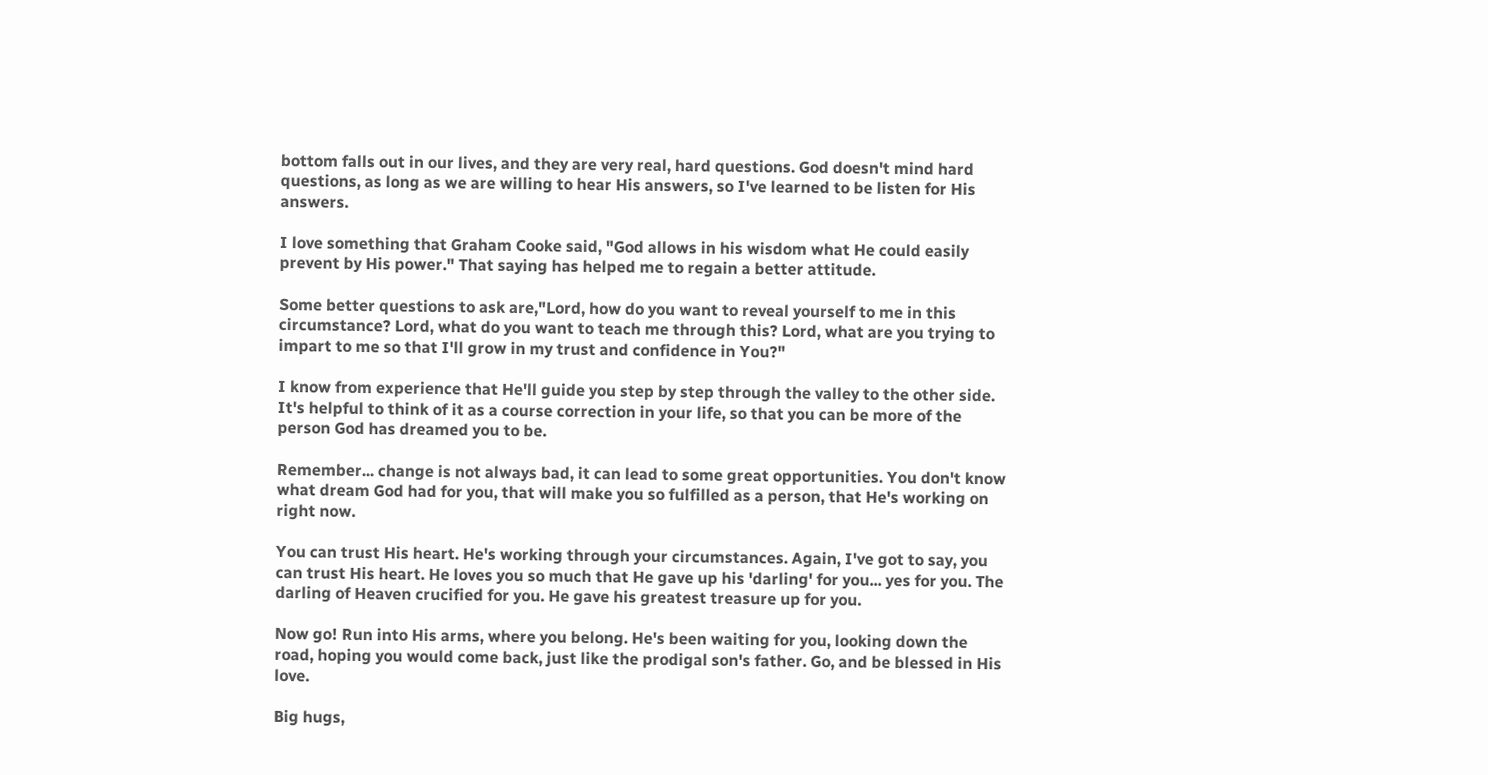bottom falls out in our lives, and they are very real, hard questions. God doesn't mind hard questions, as long as we are willing to hear His answers, so I've learned to be listen for His answers.

I love something that Graham Cooke said, "God allows in his wisdom what He could easily prevent by His power." That saying has helped me to regain a better attitude.

Some better questions to ask are,"Lord, how do you want to reveal yourself to me in this circumstance? Lord, what do you want to teach me through this? Lord, what are you trying to impart to me so that I'll grow in my trust and confidence in You?"

I know from experience that He'll guide you step by step through the valley to the other side.
It's helpful to think of it as a course correction in your life, so that you can be more of the person God has dreamed you to be.

Remember... change is not always bad, it can lead to some great opportunities. You don't know what dream God had for you, that will make you so fulfilled as a person, that He's working on right now.

You can trust His heart. He's working through your circumstances. Again, I've got to say, you can trust His heart. He loves you so much that He gave up his 'darling' for you... yes for you. The darling of Heaven crucified for you. He gave his greatest treasure up for you.

Now go! Run into His arms, where you belong. He's been waiting for you, looking down the road, hoping you would come back, just like the prodigal son's father. Go, and be blessed in His love.

Big hugs,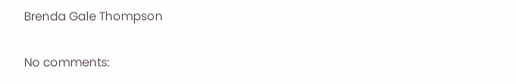Brenda Gale Thompson

No comments: